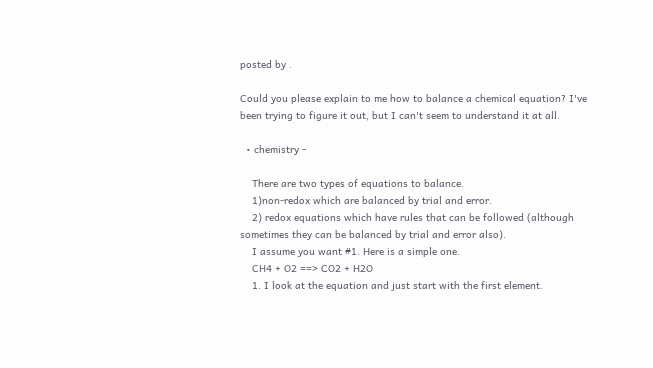posted by .

Could you please explain to me how to balance a chemical equation? I've been trying to figure it out, but I can't seem to understand it at all.

  • chemistry -

    There are two types of equations to balance.
    1)non-redox which are balanced by trial and error.
    2) redox equations which have rules that can be followed (although sometimes they can be balanced by trial and error also).
    I assume you want #1. Here is a simple one.
    CH4 + O2 ==> CO2 + H2O
    1. I look at the equation and just start with the first element.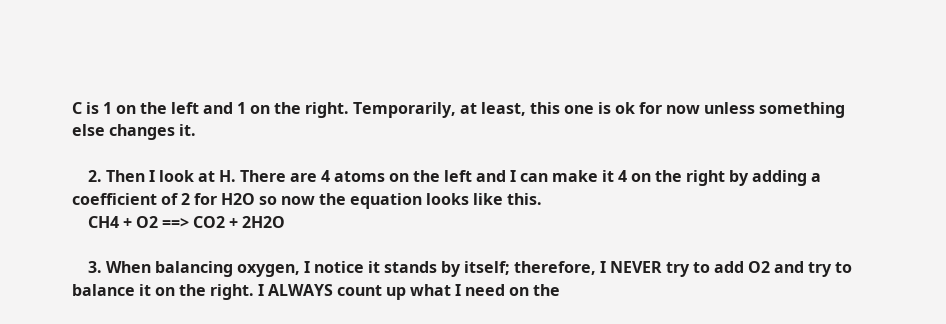C is 1 on the left and 1 on the right. Temporarily, at least, this one is ok for now unless something else changes it.

    2. Then I look at H. There are 4 atoms on the left and I can make it 4 on the right by adding a coefficient of 2 for H2O so now the equation looks like this.
    CH4 + O2 ==> CO2 + 2H2O

    3. When balancing oxygen, I notice it stands by itself; therefore, I NEVER try to add O2 and try to balance it on the right. I ALWAYS count up what I need on the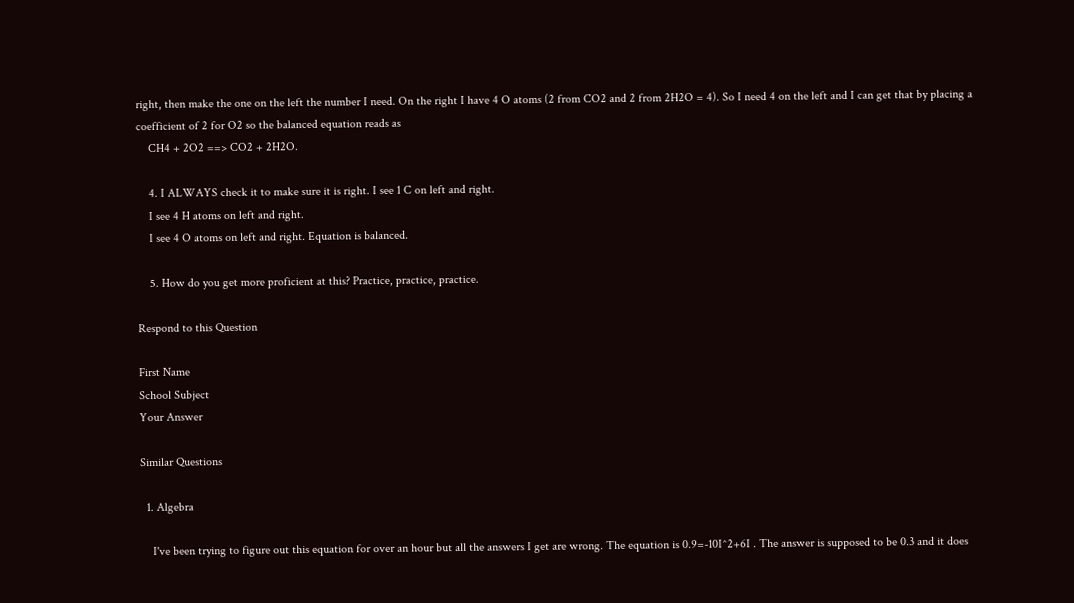right, then make the one on the left the number I need. On the right I have 4 O atoms (2 from CO2 and 2 from 2H2O = 4). So I need 4 on the left and I can get that by placing a coefficient of 2 for O2 so the balanced equation reads as
    CH4 + 2O2 ==> CO2 + 2H2O.

    4. I ALWAYS check it to make sure it is right. I see 1 C on left and right.
    I see 4 H atoms on left and right.
    I see 4 O atoms on left and right. Equation is balanced.

    5. How do you get more proficient at this? Practice, practice, practice.

Respond to this Question

First Name
School Subject
Your Answer

Similar Questions

  1. Algebra

    I've been trying to figure out this equation for over an hour but all the answers I get are wrong. The equation is 0.9=-10I^2+6I . The answer is supposed to be 0.3 and it does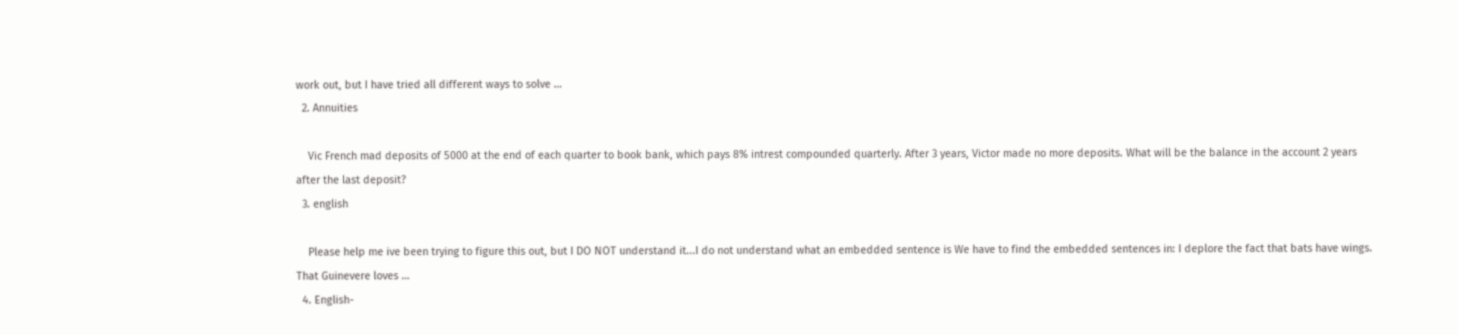work out, but I have tried all different ways to solve …
  2. Annuities

    Vic French mad deposits of 5000 at the end of each quarter to book bank, which pays 8% intrest compounded quarterly. After 3 years, Victor made no more deposits. What will be the balance in the account 2 years after the last deposit?
  3. english

    Please help me ive been trying to figure this out, but I DO NOT understand it...I do not understand what an embedded sentence is We have to find the embedded sentences in: I deplore the fact that bats have wings. That Guinevere loves …
  4. English-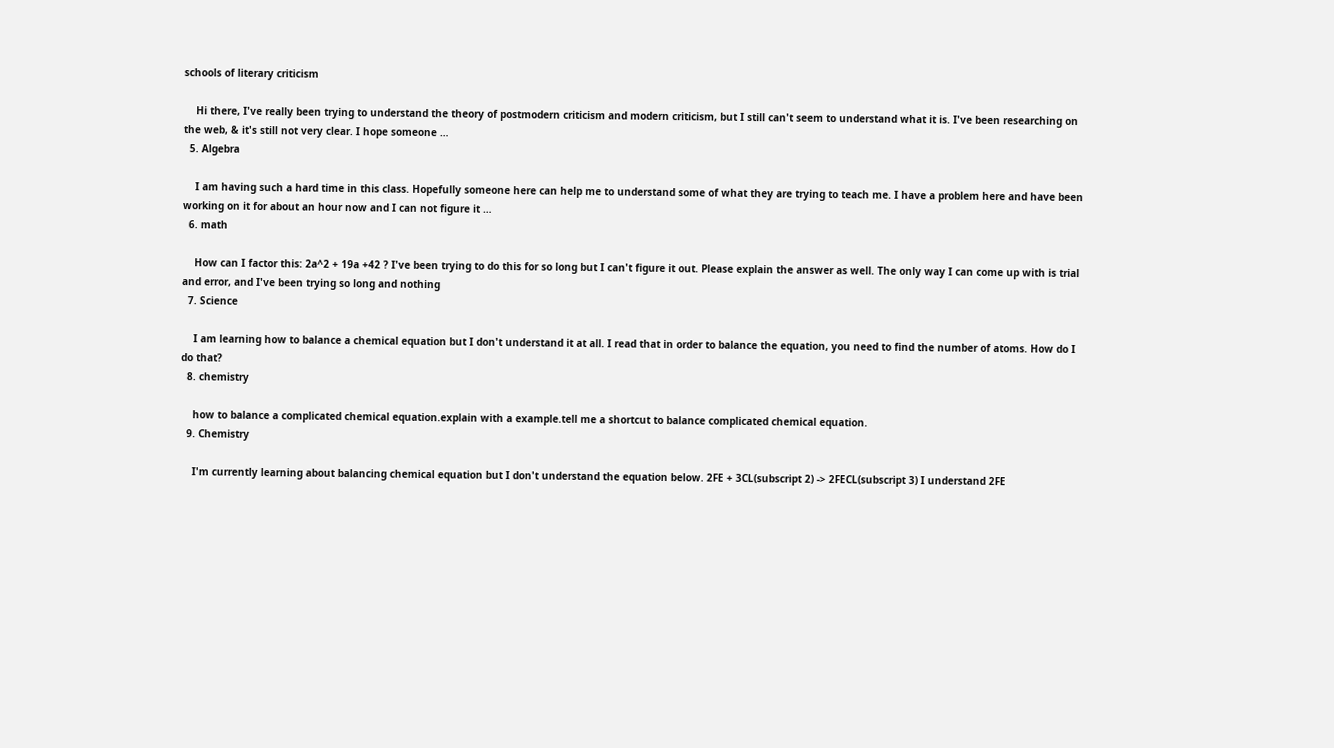schools of literary criticism

    Hi there, I've really been trying to understand the theory of postmodern criticism and modern criticism, but I still can't seem to understand what it is. I've been researching on the web, & it's still not very clear. I hope someone …
  5. Algebra

    I am having such a hard time in this class. Hopefully someone here can help me to understand some of what they are trying to teach me. I have a problem here and have been working on it for about an hour now and I can not figure it …
  6. math

    How can I factor this: 2a^2 + 19a +42 ? I've been trying to do this for so long but I can't figure it out. Please explain the answer as well. The only way I can come up with is trial and error, and I've been trying so long and nothing
  7. Science

    I am learning how to balance a chemical equation but I don't understand it at all. I read that in order to balance the equation, you need to find the number of atoms. How do I do that?
  8. chemistry

    how to balance a complicated chemical equation.explain with a example.tell me a shortcut to balance complicated chemical equation.
  9. Chemistry

    I'm currently learning about balancing chemical equation but I don't understand the equation below. 2FE + 3CL(subscript 2) -> 2FECL(subscript 3) I understand 2FE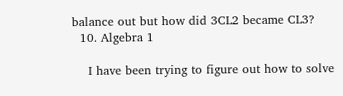balance out but how did 3CL2 became CL3?
  10. Algebra 1

    I have been trying to figure out how to solve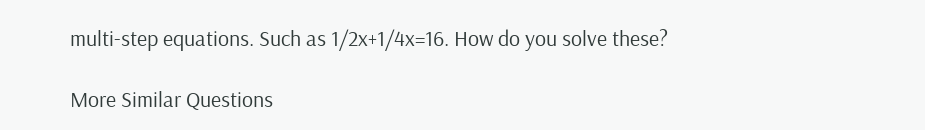multi-step equations. Such as 1/2x+1/4x=16. How do you solve these?

More Similar Questions